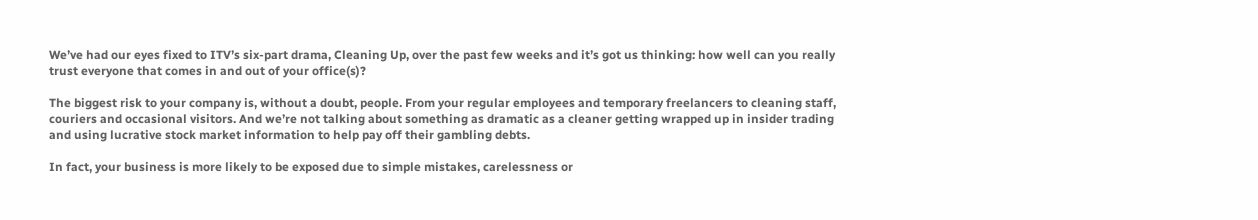We’ve had our eyes fixed to ITV’s six-part drama, Cleaning Up, over the past few weeks and it’s got us thinking: how well can you really trust everyone that comes in and out of your office(s)?

The biggest risk to your company is, without a doubt, people. From your regular employees and temporary freelancers to cleaning staff, couriers and occasional visitors. And we’re not talking about something as dramatic as a cleaner getting wrapped up in insider trading and using lucrative stock market information to help pay off their gambling debts.

In fact, your business is more likely to be exposed due to simple mistakes, carelessness or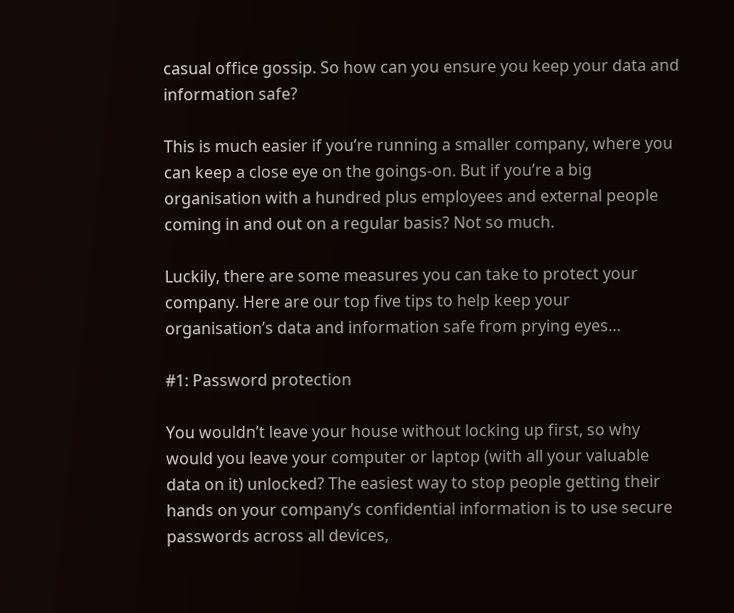casual office gossip. So how can you ensure you keep your data and information safe?

This is much easier if you’re running a smaller company, where you can keep a close eye on the goings-on. But if you’re a big organisation with a hundred plus employees and external people coming in and out on a regular basis? Not so much.

Luckily, there are some measures you can take to protect your company. Here are our top five tips to help keep your organisation’s data and information safe from prying eyes…

#1: Password protection

You wouldn’t leave your house without locking up first, so why would you leave your computer or laptop (with all your valuable data on it) unlocked? The easiest way to stop people getting their hands on your company’s confidential information is to use secure passwords across all devices,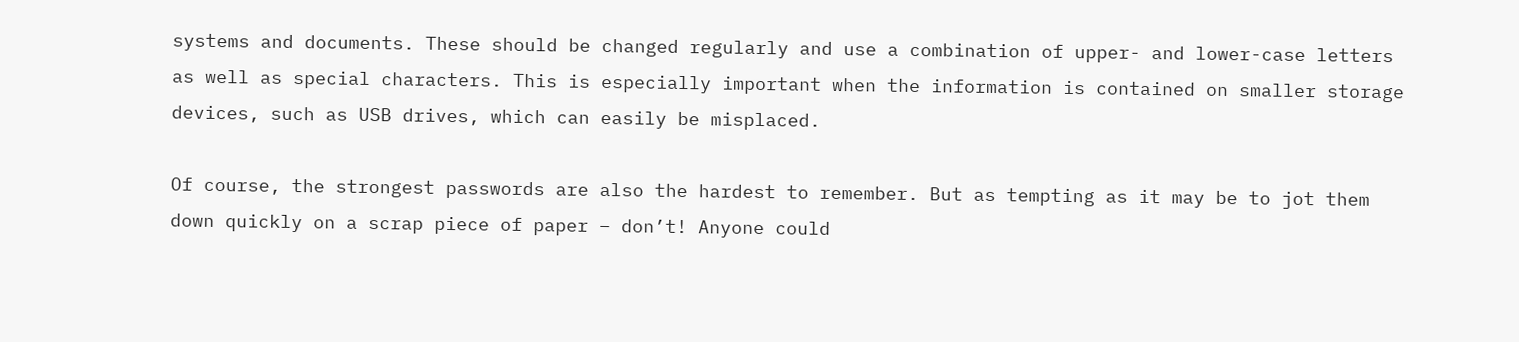systems and documents. These should be changed regularly and use a combination of upper- and lower-case letters as well as special characters. This is especially important when the information is contained on smaller storage devices, such as USB drives, which can easily be misplaced.

Of course, the strongest passwords are also the hardest to remember. But as tempting as it may be to jot them down quickly on a scrap piece of paper – don’t! Anyone could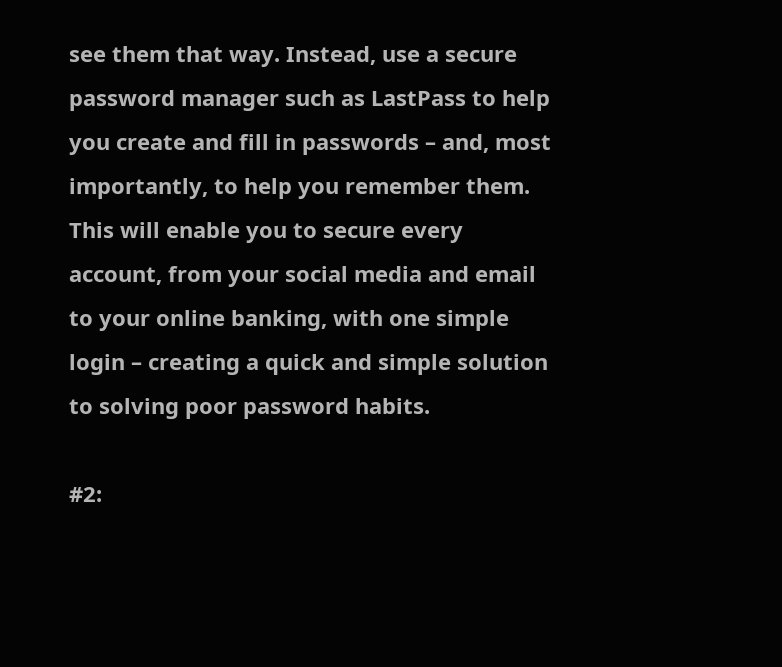see them that way. Instead, use a secure password manager such as LastPass to help you create and fill in passwords – and, most importantly, to help you remember them. This will enable you to secure every account, from your social media and email to your online banking, with one simple login – creating a quick and simple solution to solving poor password habits.

#2: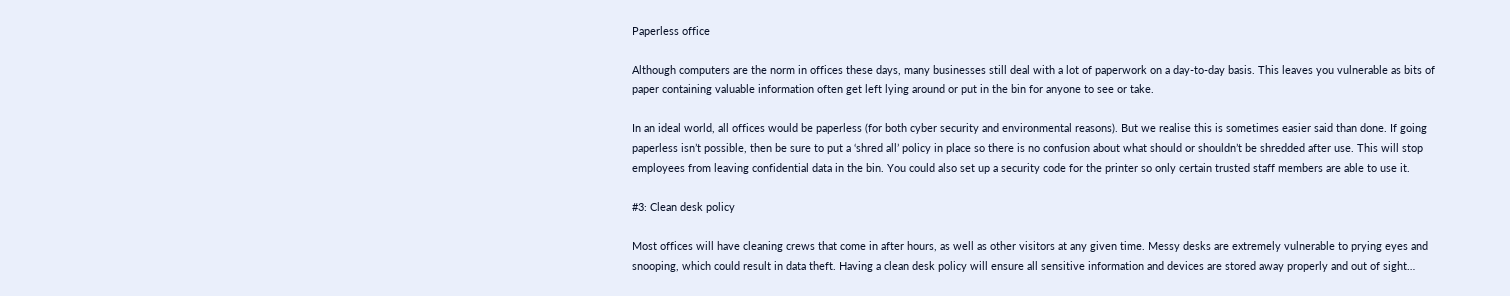Paperless office

Although computers are the norm in offices these days, many businesses still deal with a lot of paperwork on a day-to-day basis. This leaves you vulnerable as bits of paper containing valuable information often get left lying around or put in the bin for anyone to see or take.

In an ideal world, all offices would be paperless (for both cyber security and environmental reasons). But we realise this is sometimes easier said than done. If going paperless isn’t possible, then be sure to put a ‘shred all’ policy in place so there is no confusion about what should or shouldn’t be shredded after use. This will stop employees from leaving confidential data in the bin. You could also set up a security code for the printer so only certain trusted staff members are able to use it.

#3: Clean desk policy

Most offices will have cleaning crews that come in after hours, as well as other visitors at any given time. Messy desks are extremely vulnerable to prying eyes and snooping, which could result in data theft. Having a clean desk policy will ensure all sensitive information and devices are stored away properly and out of sight…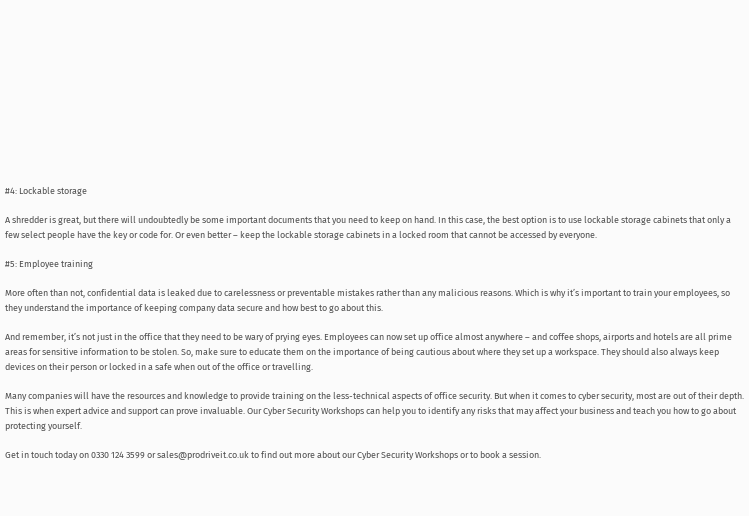#4: Lockable storage

A shredder is great, but there will undoubtedly be some important documents that you need to keep on hand. In this case, the best option is to use lockable storage cabinets that only a few select people have the key or code for. Or even better – keep the lockable storage cabinets in a locked room that cannot be accessed by everyone.

#5: Employee training

More often than not, confidential data is leaked due to carelessness or preventable mistakes rather than any malicious reasons. Which is why it’s important to train your employees, so they understand the importance of keeping company data secure and how best to go about this.

And remember, it’s not just in the office that they need to be wary of prying eyes. Employees can now set up office almost anywhere – and coffee shops, airports and hotels are all prime areas for sensitive information to be stolen. So, make sure to educate them on the importance of being cautious about where they set up a workspace. They should also always keep devices on their person or locked in a safe when out of the office or travelling.

Many companies will have the resources and knowledge to provide training on the less-technical aspects of office security. But when it comes to cyber security, most are out of their depth. This is when expert advice and support can prove invaluable. Our Cyber Security Workshops can help you to identify any risks that may affect your business and teach you how to go about protecting yourself.

Get in touch today on 0330 124 3599 or sales@prodriveit.co.uk to find out more about our Cyber Security Workshops or to book a session.